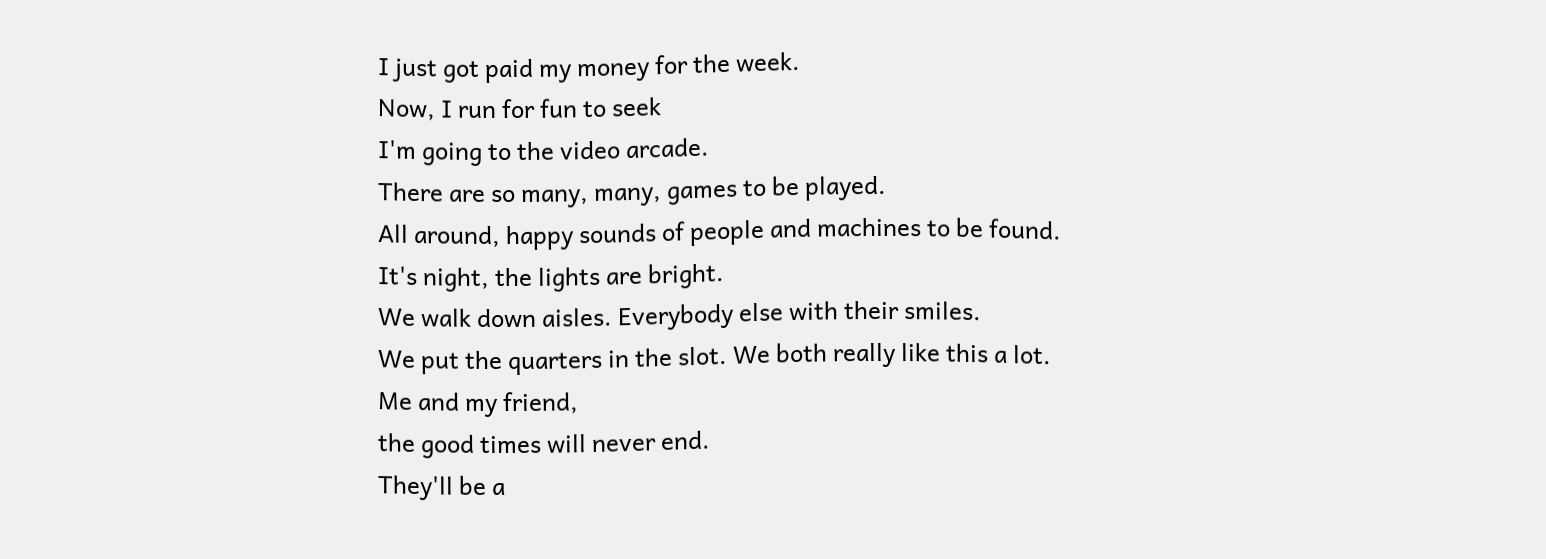I just got paid my money for the week.
Now, I run for fun to seek
I'm going to the video arcade.
There are so many, many, games to be played.
All around, happy sounds of people and machines to be found.
It's night, the lights are bright.
We walk down aisles. Everybody else with their smiles.
We put the quarters in the slot. We both really like this a lot.
Me and my friend,
the good times will never end.
They'll be a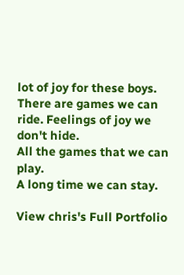lot of joy for these boys.
There are games we can ride. Feelings of joy we don't hide.
All the games that we can play.
A long time we can stay.

View chris's Full Portfolio